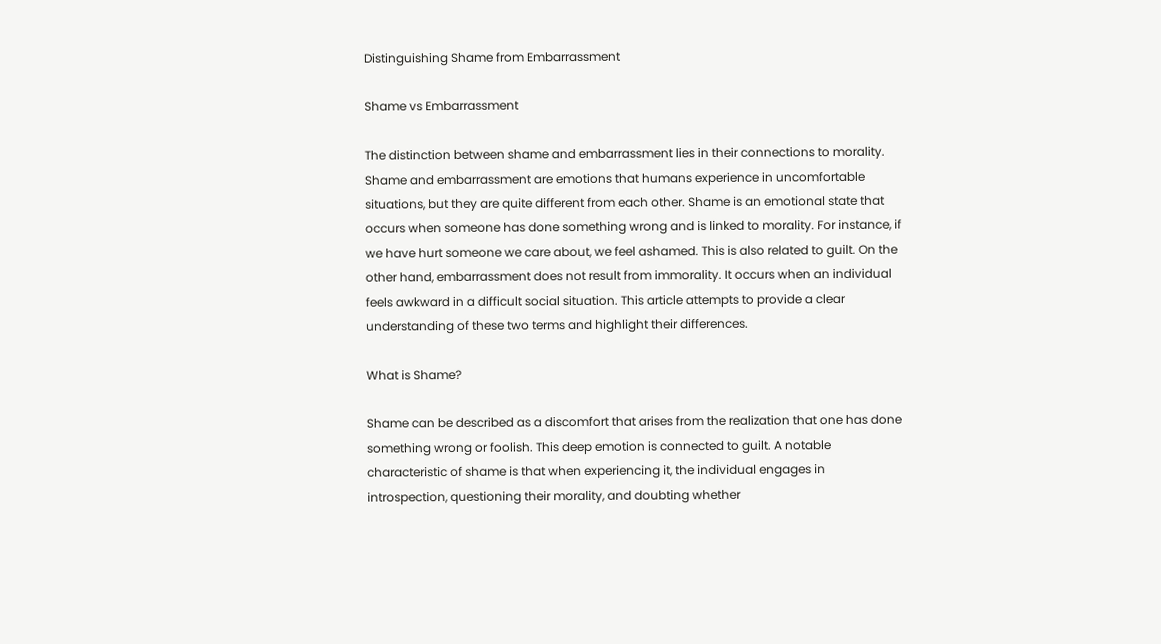Distinguishing Shame from Embarrassment

Shame vs Embarrassment

The distinction between shame and embarrassment lies in their connections to morality. Shame and embarrassment are emotions that humans experience in uncomfortable situations, but they are quite different from each other. Shame is an emotional state that occurs when someone has done something wrong and is linked to morality. For instance, if we have hurt someone we care about, we feel ashamed. This is also related to guilt. On the other hand, embarrassment does not result from immorality. It occurs when an individual feels awkward in a difficult social situation. This article attempts to provide a clear understanding of these two terms and highlight their differences.

What is Shame?

Shame can be described as a discomfort that arises from the realization that one has done something wrong or foolish. This deep emotion is connected to guilt. A notable characteristic of shame is that when experiencing it, the individual engages in introspection, questioning their morality, and doubting whether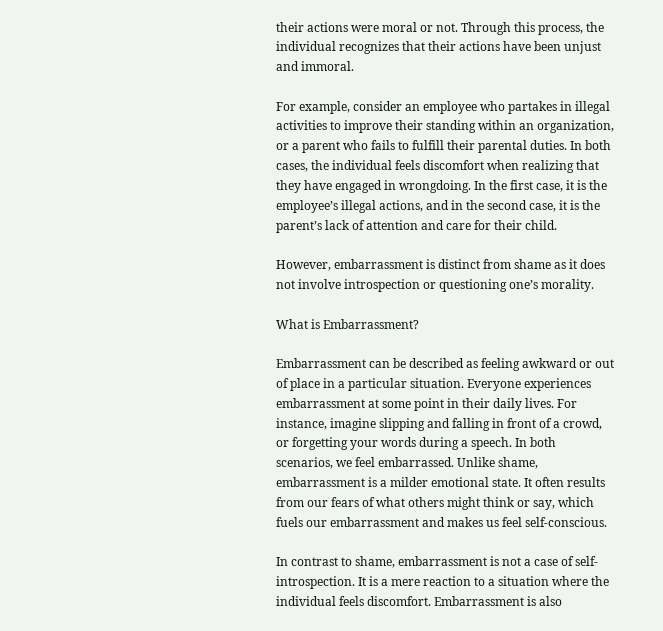their actions were moral or not. Through this process, the individual recognizes that their actions have been unjust and immoral.

For example, consider an employee who partakes in illegal activities to improve their standing within an organization, or a parent who fails to fulfill their parental duties. In both cases, the individual feels discomfort when realizing that they have engaged in wrongdoing. In the first case, it is the employee’s illegal actions, and in the second case, it is the parent’s lack of attention and care for their child.

However, embarrassment is distinct from shame as it does not involve introspection or questioning one’s morality.

What is Embarrassment?

Embarrassment can be described as feeling awkward or out of place in a particular situation. Everyone experiences embarrassment at some point in their daily lives. For instance, imagine slipping and falling in front of a crowd, or forgetting your words during a speech. In both scenarios, we feel embarrassed. Unlike shame, embarrassment is a milder emotional state. It often results from our fears of what others might think or say, which fuels our embarrassment and makes us feel self-conscious.

In contrast to shame, embarrassment is not a case of self-introspection. It is a mere reaction to a situation where the individual feels discomfort. Embarrassment is also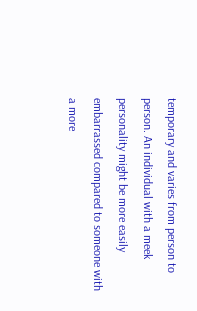temporary and varies from person to person. An individual with a meek personality might be more easily embarrassed compared to someone with a more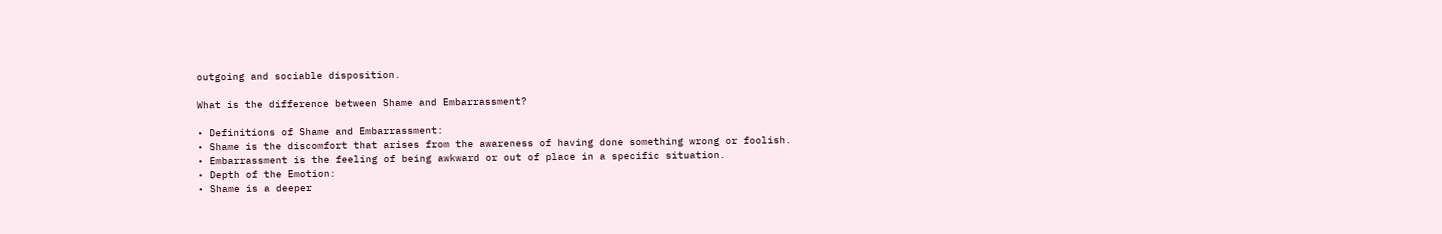outgoing and sociable disposition.

What is the difference between Shame and Embarrassment?

• Definitions of Shame and Embarrassment:
• Shame is the discomfort that arises from the awareness of having done something wrong or foolish.
• Embarrassment is the feeling of being awkward or out of place in a specific situation.
• Depth of the Emotion:
• Shame is a deeper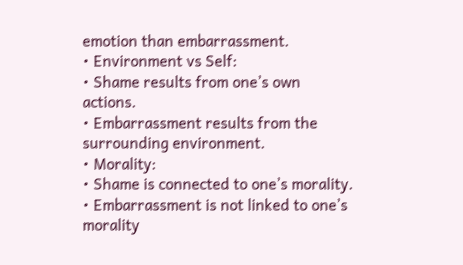emotion than embarrassment.
• Environment vs Self:
• Shame results from one’s own actions.
• Embarrassment results from the surrounding environment.
• Morality:
• Shame is connected to one’s morality.
• Embarrassment is not linked to one’s morality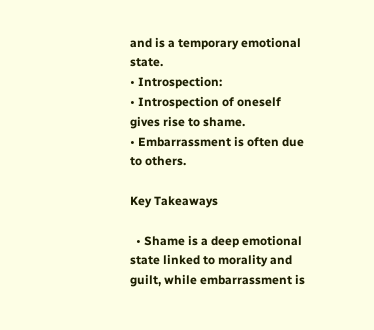and is a temporary emotional state.
• Introspection:
• Introspection of oneself gives rise to shame.
• Embarrassment is often due to others.

Key Takeaways

  • Shame is a deep emotional state linked to morality and guilt, while embarrassment is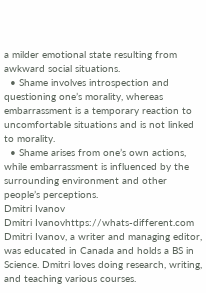a milder emotional state resulting from awkward social situations.
  • Shame involves introspection and questioning one’s morality, whereas embarrassment is a temporary reaction to uncomfortable situations and is not linked to morality.
  • Shame arises from one’s own actions, while embarrassment is influenced by the surrounding environment and other people’s perceptions.
Dmitri Ivanov
Dmitri Ivanovhttps://whats-different.com
Dmitri Ivanov, a writer and managing editor, was educated in Canada and holds a BS in Science. Dmitri loves doing research, writing, and teaching various courses.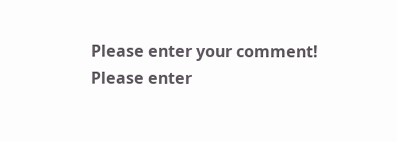Please enter your comment!
Please enter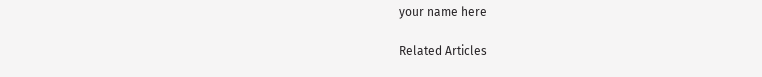your name here

Related Articles